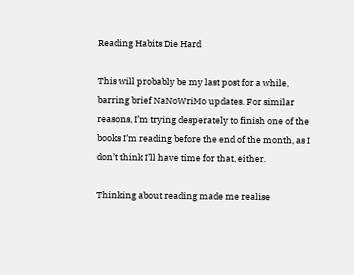Reading Habits Die Hard

This will probably be my last post for a while, barring brief NaNoWriMo updates. For similar reasons, I’m trying desperately to finish one of the books I’m reading before the end of the month, as I don’t think I’ll have time for that, either.

Thinking about reading made me realise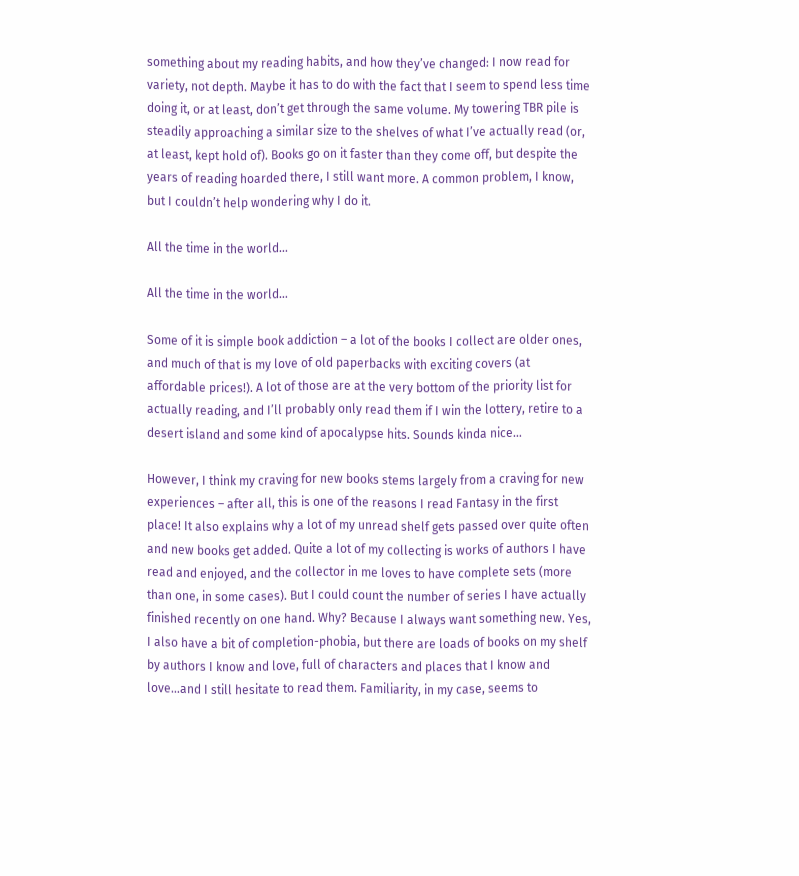something about my reading habits, and how they’ve changed: I now read for variety, not depth. Maybe it has to do with the fact that I seem to spend less time doing it, or at least, don’t get through the same volume. My towering TBR pile is steadily approaching a similar size to the shelves of what I’ve actually read (or, at least, kept hold of). Books go on it faster than they come off, but despite the years of reading hoarded there, I still want more. A common problem, I know, but I couldn’t help wondering why I do it.

All the time in the world...

All the time in the world…

Some of it is simple book addiction – a lot of the books I collect are older ones, and much of that is my love of old paperbacks with exciting covers (at affordable prices!). A lot of those are at the very bottom of the priority list for actually reading, and I’ll probably only read them if I win the lottery, retire to a desert island and some kind of apocalypse hits. Sounds kinda nice…

However, I think my craving for new books stems largely from a craving for new experiences – after all, this is one of the reasons I read Fantasy in the first place! It also explains why a lot of my unread shelf gets passed over quite often and new books get added. Quite a lot of my collecting is works of authors I have read and enjoyed, and the collector in me loves to have complete sets (more than one, in some cases). But I could count the number of series I have actually finished recently on one hand. Why? Because I always want something new. Yes, I also have a bit of completion-phobia, but there are loads of books on my shelf by authors I know and love, full of characters and places that I know and love…and I still hesitate to read them. Familiarity, in my case, seems to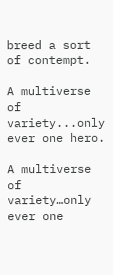breed a sort of contempt.

A multiverse of variety...only ever one hero.

A multiverse of variety…only ever one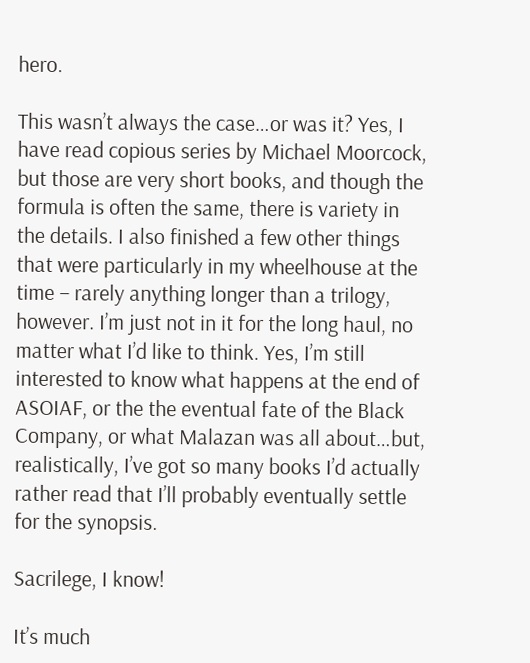hero.

This wasn’t always the case…or was it? Yes, I have read copious series by Michael Moorcock, but those are very short books, and though the formula is often the same, there is variety in the details. I also finished a few other things that were particularly in my wheelhouse at the time – rarely anything longer than a trilogy, however. I’m just not in it for the long haul, no matter what I’d like to think. Yes, I’m still interested to know what happens at the end of ASOIAF, or the the eventual fate of the Black Company, or what Malazan was all about…but, realistically, I’ve got so many books I’d actually rather read that I’ll probably eventually settle for the synopsis.

Sacrilege, I know!

It’s much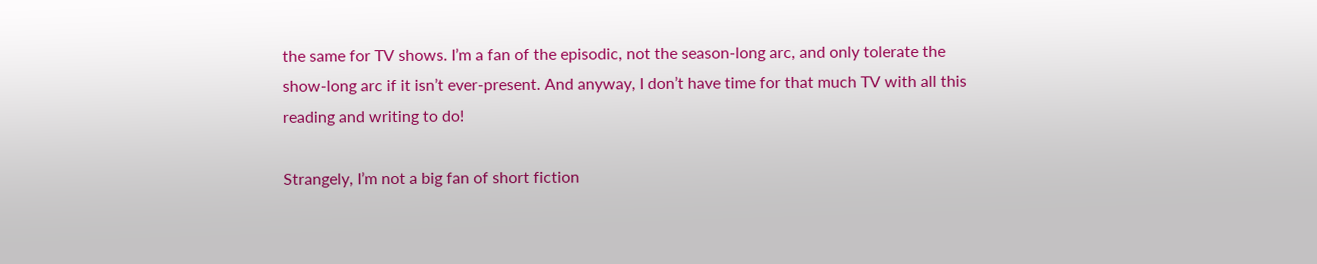the same for TV shows. I’m a fan of the episodic, not the season-long arc, and only tolerate the show-long arc if it isn’t ever-present. And anyway, I don’t have time for that much TV with all this reading and writing to do!

Strangely, I’m not a big fan of short fiction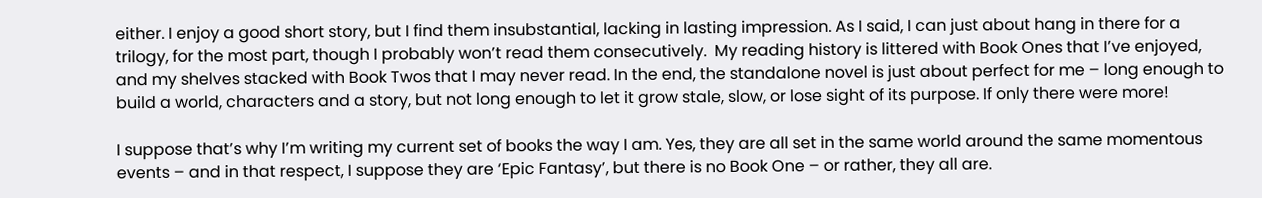either. I enjoy a good short story, but I find them insubstantial, lacking in lasting impression. As I said, I can just about hang in there for a trilogy, for the most part, though I probably won’t read them consecutively.  My reading history is littered with Book Ones that I’ve enjoyed, and my shelves stacked with Book Twos that I may never read. In the end, the standalone novel is just about perfect for me – long enough to build a world, characters and a story, but not long enough to let it grow stale, slow, or lose sight of its purpose. If only there were more!

I suppose that’s why I’m writing my current set of books the way I am. Yes, they are all set in the same world around the same momentous events – and in that respect, I suppose they are ‘Epic Fantasy’, but there is no Book One – or rather, they all are.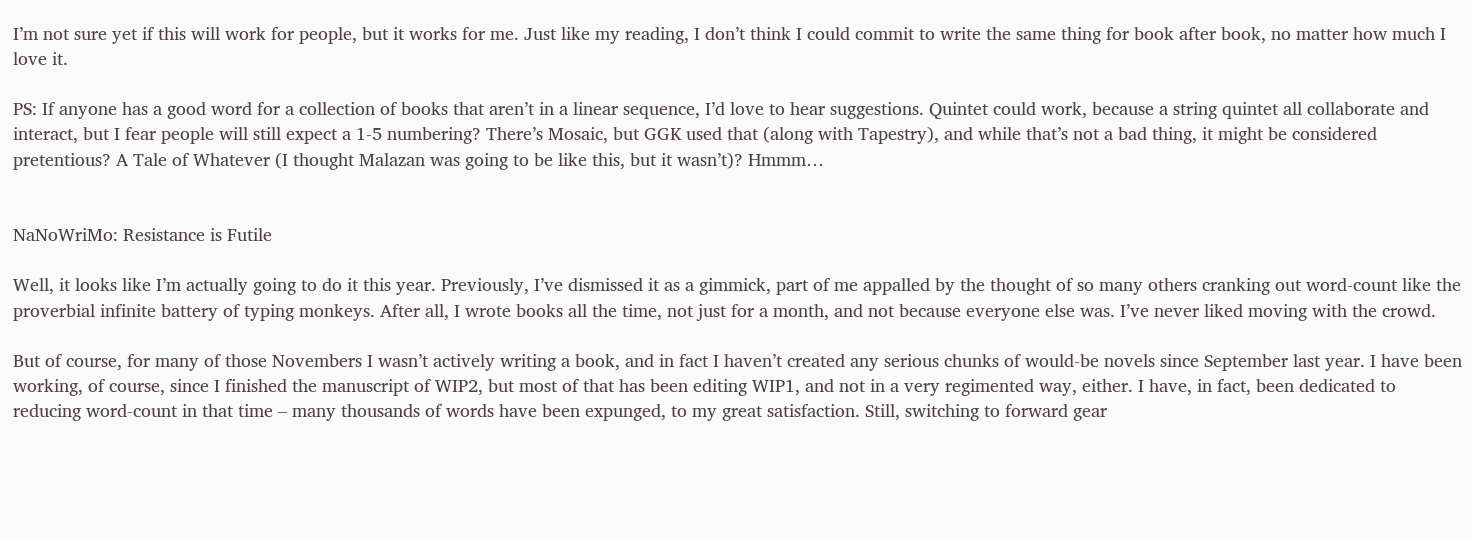I’m not sure yet if this will work for people, but it works for me. Just like my reading, I don’t think I could commit to write the same thing for book after book, no matter how much I love it.

PS: If anyone has a good word for a collection of books that aren’t in a linear sequence, I’d love to hear suggestions. Quintet could work, because a string quintet all collaborate and interact, but I fear people will still expect a 1-5 numbering? There’s Mosaic, but GGK used that (along with Tapestry), and while that’s not a bad thing, it might be considered pretentious? A Tale of Whatever (I thought Malazan was going to be like this, but it wasn’t)? Hmmm…


NaNoWriMo: Resistance is Futile

Well, it looks like I’m actually going to do it this year. Previously, I’ve dismissed it as a gimmick, part of me appalled by the thought of so many others cranking out word-count like the proverbial infinite battery of typing monkeys. After all, I wrote books all the time, not just for a month, and not because everyone else was. I’ve never liked moving with the crowd.

But of course, for many of those Novembers I wasn’t actively writing a book, and in fact I haven’t created any serious chunks of would-be novels since September last year. I have been working, of course, since I finished the manuscript of WIP2, but most of that has been editing WIP1, and not in a very regimented way, either. I have, in fact, been dedicated to reducing word-count in that time – many thousands of words have been expunged, to my great satisfaction. Still, switching to forward gear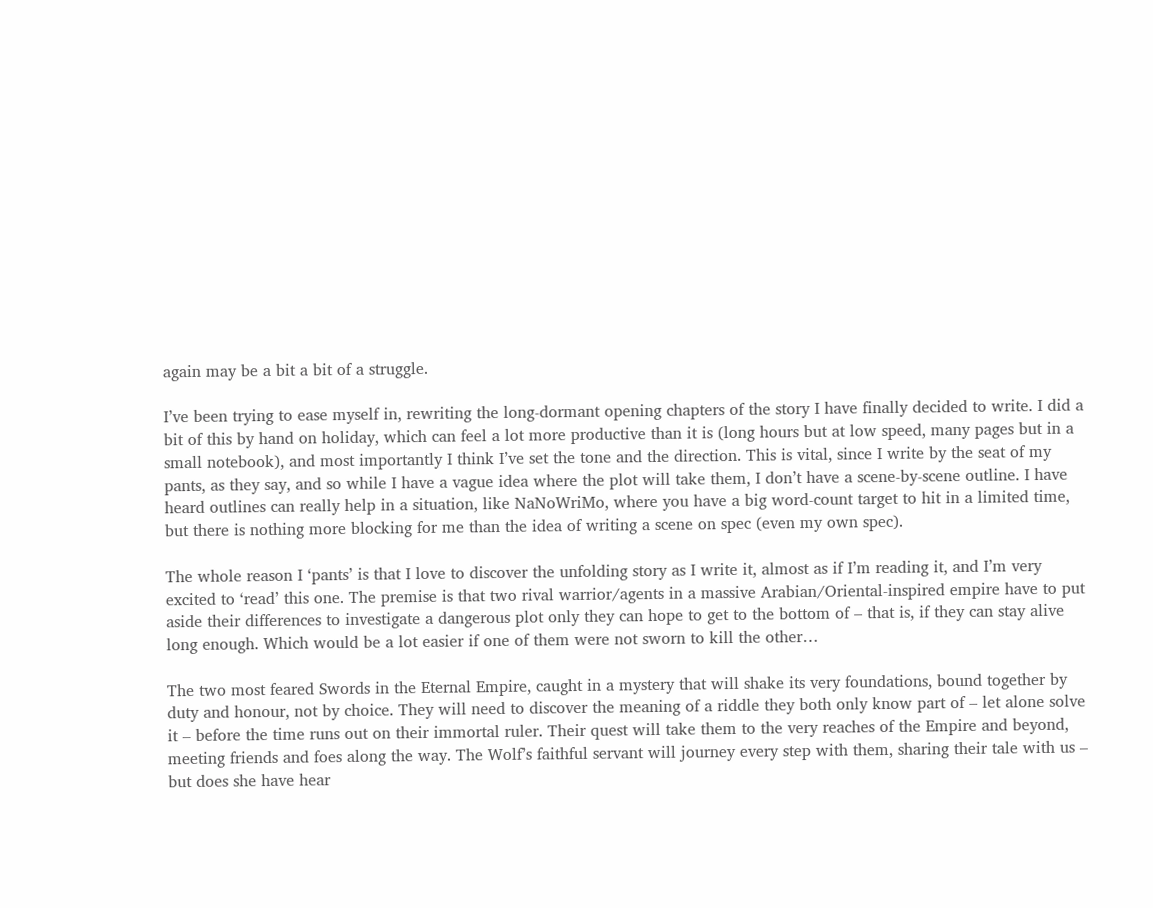again may be a bit a bit of a struggle.

I’ve been trying to ease myself in, rewriting the long-dormant opening chapters of the story I have finally decided to write. I did a bit of this by hand on holiday, which can feel a lot more productive than it is (long hours but at low speed, many pages but in a small notebook), and most importantly I think I’ve set the tone and the direction. This is vital, since I write by the seat of my pants, as they say, and so while I have a vague idea where the plot will take them, I don’t have a scene-by-scene outline. I have heard outlines can really help in a situation, like NaNoWriMo, where you have a big word-count target to hit in a limited time, but there is nothing more blocking for me than the idea of writing a scene on spec (even my own spec).

The whole reason I ‘pants’ is that I love to discover the unfolding story as I write it, almost as if I’m reading it, and I’m very excited to ‘read’ this one. The premise is that two rival warrior/agents in a massive Arabian/Oriental-inspired empire have to put aside their differences to investigate a dangerous plot only they can hope to get to the bottom of – that is, if they can stay alive long enough. Which would be a lot easier if one of them were not sworn to kill the other…

The two most feared Swords in the Eternal Empire, caught in a mystery that will shake its very foundations, bound together by duty and honour, not by choice. They will need to discover the meaning of a riddle they both only know part of – let alone solve it – before the time runs out on their immortal ruler. Their quest will take them to the very reaches of the Empire and beyond, meeting friends and foes along the way. The Wolf’s faithful servant will journey every step with them, sharing their tale with us – but does she have hear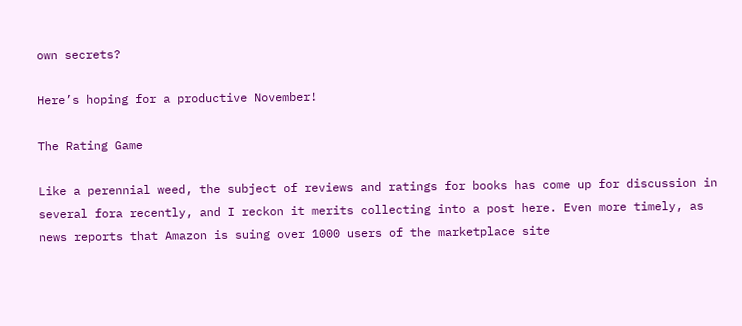own secrets?

Here’s hoping for a productive November!

The Rating Game

Like a perennial weed, the subject of reviews and ratings for books has come up for discussion in several fora recently, and I reckon it merits collecting into a post here. Even more timely, as news reports that Amazon is suing over 1000 users of the marketplace site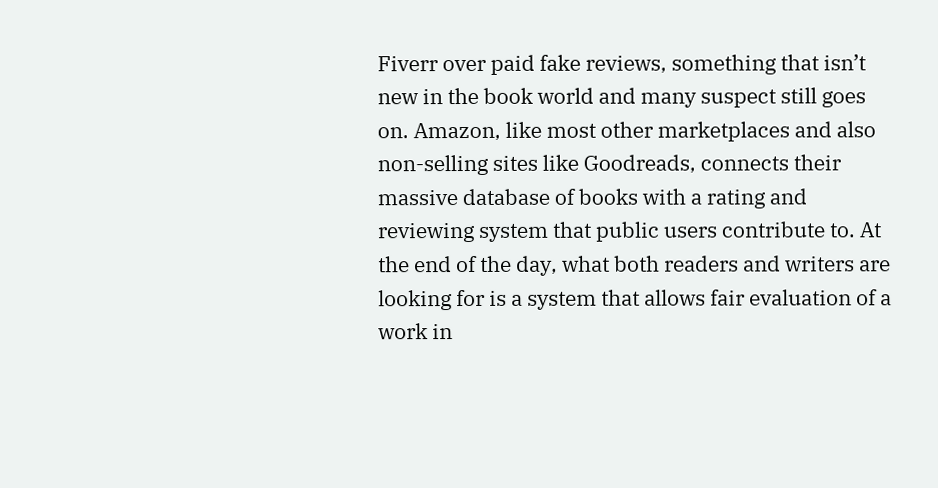Fiverr over paid fake reviews, something that isn’t new in the book world and many suspect still goes on. Amazon, like most other marketplaces and also non-selling sites like Goodreads, connects their massive database of books with a rating and reviewing system that public users contribute to. At the end of the day, what both readers and writers are looking for is a system that allows fair evaluation of a work in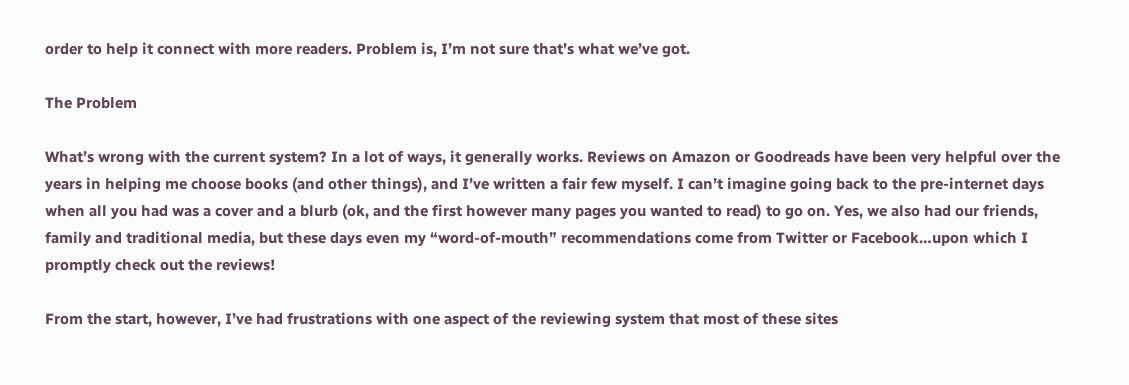order to help it connect with more readers. Problem is, I’m not sure that’s what we’ve got.

The Problem

What’s wrong with the current system? In a lot of ways, it generally works. Reviews on Amazon or Goodreads have been very helpful over the years in helping me choose books (and other things), and I’ve written a fair few myself. I can’t imagine going back to the pre-internet days when all you had was a cover and a blurb (ok, and the first however many pages you wanted to read) to go on. Yes, we also had our friends, family and traditional media, but these days even my “word-of-mouth” recommendations come from Twitter or Facebook…upon which I promptly check out the reviews!

From the start, however, I’ve had frustrations with one aspect of the reviewing system that most of these sites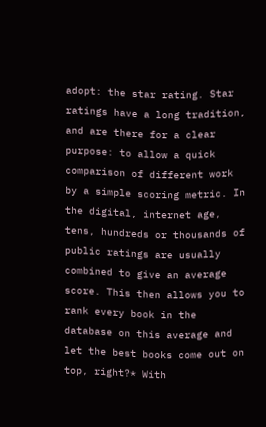adopt: the star rating. Star ratings have a long tradition, and are there for a clear purpose: to allow a quick comparison of different work by a simple scoring metric. In the digital, internet age, tens, hundreds or thousands of public ratings are usually combined to give an average score. This then allows you to rank every book in the database on this average and let the best books come out on top, right?* With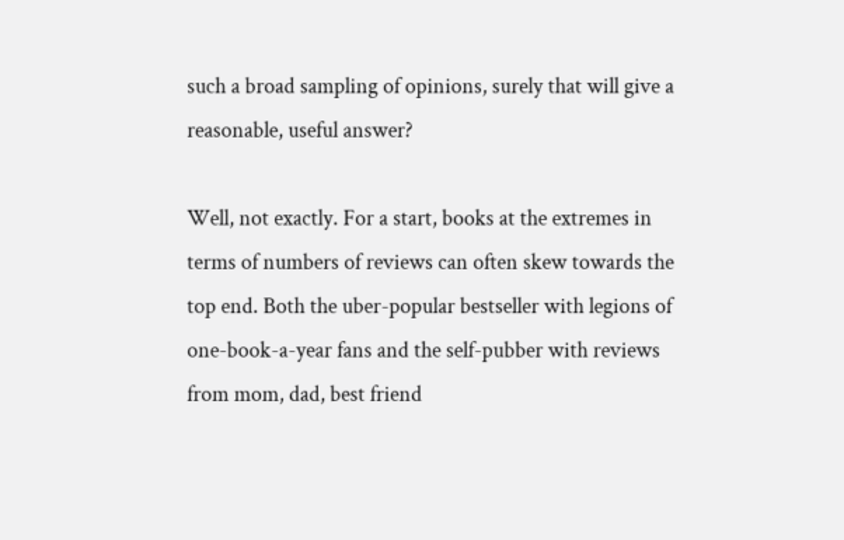such a broad sampling of opinions, surely that will give a reasonable, useful answer?

Well, not exactly. For a start, books at the extremes in terms of numbers of reviews can often skew towards the top end. Both the uber-popular bestseller with legions of one-book-a-year fans and the self-pubber with reviews from mom, dad, best friend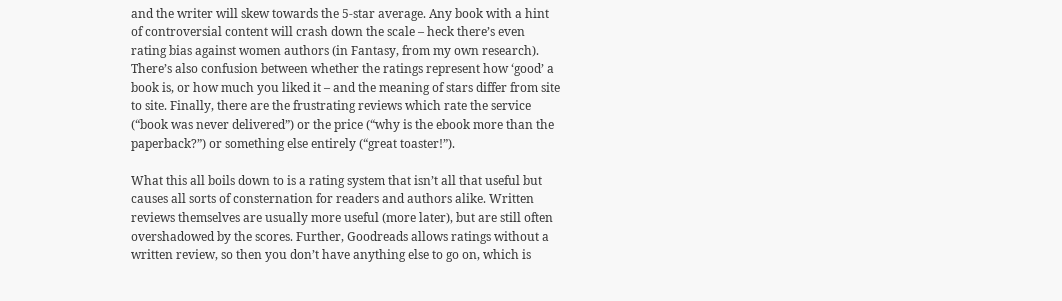and the writer will skew towards the 5-star average. Any book with a hint of controversial content will crash down the scale – heck there’s even rating bias against women authors (in Fantasy, from my own research). There’s also confusion between whether the ratings represent how ‘good’ a book is, or how much you liked it – and the meaning of stars differ from site to site. Finally, there are the frustrating reviews which rate the service (“book was never delivered”) or the price (“why is the ebook more than the paperback?”) or something else entirely (“great toaster!”).

What this all boils down to is a rating system that isn’t all that useful but causes all sorts of consternation for readers and authors alike. Written reviews themselves are usually more useful (more later), but are still often overshadowed by the scores. Further, Goodreads allows ratings without a written review, so then you don’t have anything else to go on, which is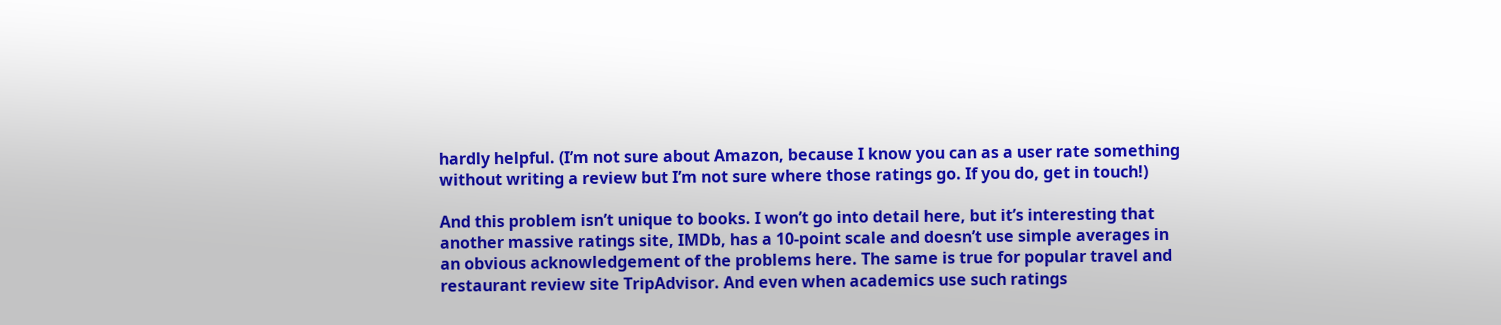hardly helpful. (I’m not sure about Amazon, because I know you can as a user rate something without writing a review but I’m not sure where those ratings go. If you do, get in touch!)

And this problem isn’t unique to books. I won’t go into detail here, but it’s interesting that another massive ratings site, IMDb, has a 10-point scale and doesn’t use simple averages in an obvious acknowledgement of the problems here. The same is true for popular travel and restaurant review site TripAdvisor. And even when academics use such ratings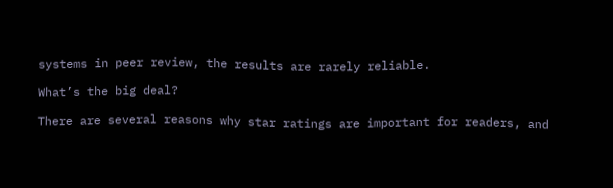systems in peer review, the results are rarely reliable.

What’s the big deal?

There are several reasons why star ratings are important for readers, and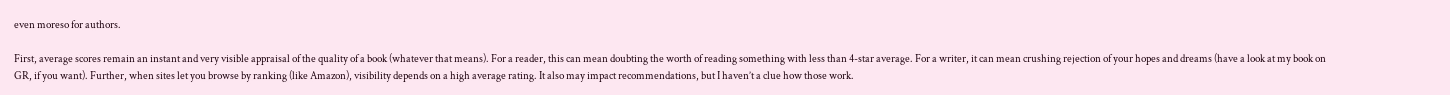even moreso for authors.

First, average scores remain an instant and very visible appraisal of the quality of a book (whatever that means). For a reader, this can mean doubting the worth of reading something with less than 4-star average. For a writer, it can mean crushing rejection of your hopes and dreams (have a look at my book on GR, if you want). Further, when sites let you browse by ranking (like Amazon), visibility depends on a high average rating. It also may impact recommendations, but I haven’t a clue how those work.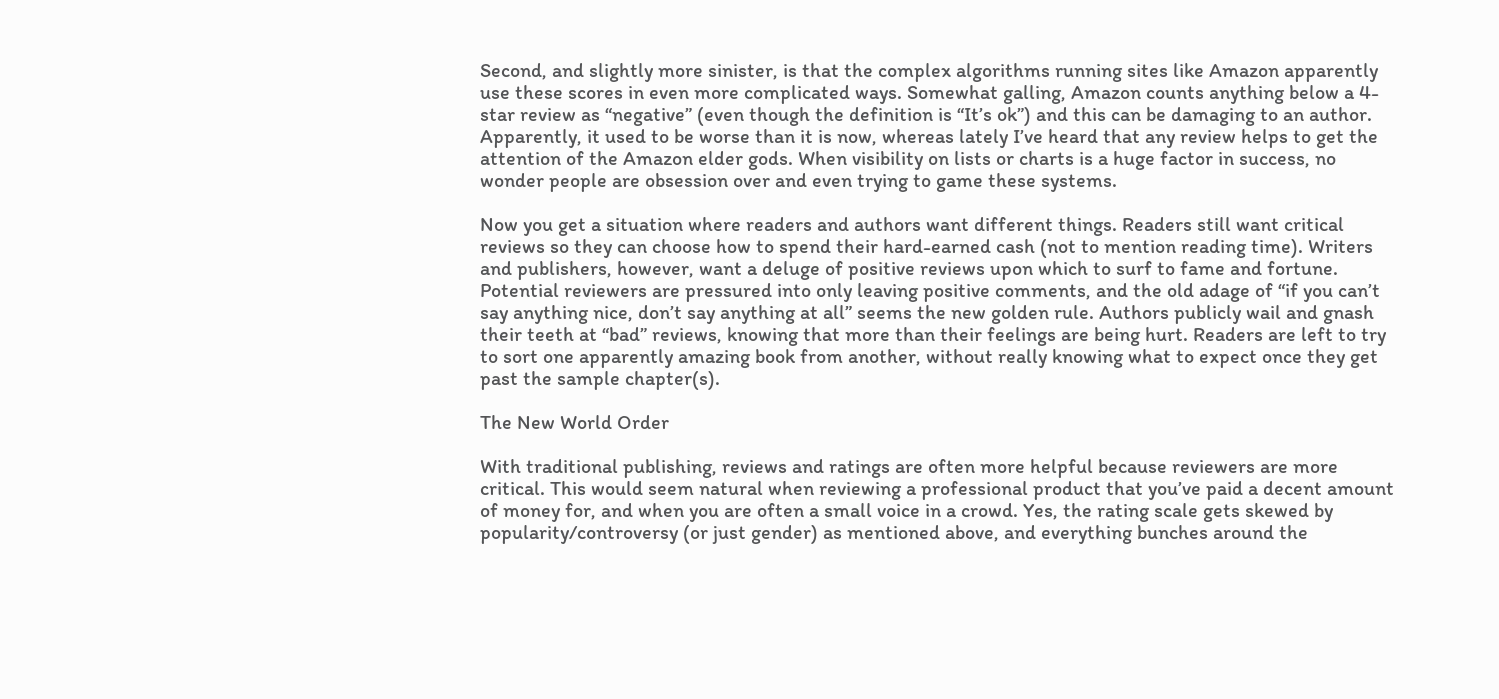Second, and slightly more sinister, is that the complex algorithms running sites like Amazon apparently use these scores in even more complicated ways. Somewhat galling, Amazon counts anything below a 4-star review as “negative” (even though the definition is “It’s ok”) and this can be damaging to an author. Apparently, it used to be worse than it is now, whereas lately I’ve heard that any review helps to get the attention of the Amazon elder gods. When visibility on lists or charts is a huge factor in success, no wonder people are obsession over and even trying to game these systems.

Now you get a situation where readers and authors want different things. Readers still want critical reviews so they can choose how to spend their hard-earned cash (not to mention reading time). Writers and publishers, however, want a deluge of positive reviews upon which to surf to fame and fortune. Potential reviewers are pressured into only leaving positive comments, and the old adage of “if you can’t say anything nice, don’t say anything at all” seems the new golden rule. Authors publicly wail and gnash their teeth at “bad” reviews, knowing that more than their feelings are being hurt. Readers are left to try to sort one apparently amazing book from another, without really knowing what to expect once they get past the sample chapter(s).

The New World Order

With traditional publishing, reviews and ratings are often more helpful because reviewers are more critical. This would seem natural when reviewing a professional product that you’ve paid a decent amount of money for, and when you are often a small voice in a crowd. Yes, the rating scale gets skewed by popularity/controversy (or just gender) as mentioned above, and everything bunches around the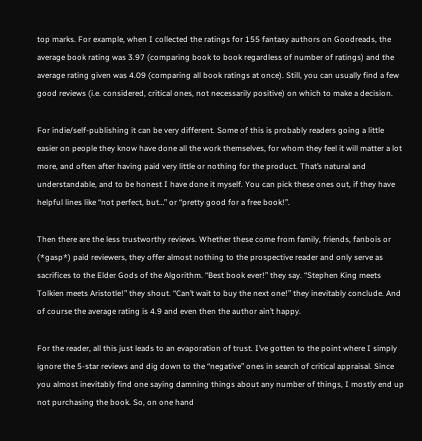top marks. For example, when I collected the ratings for 155 fantasy authors on Goodreads, the average book rating was 3.97 (comparing book to book regardless of number of ratings) and the average rating given was 4.09 (comparing all book ratings at once). Still, you can usually find a few good reviews (i.e. considered, critical ones, not necessarily positive) on which to make a decision.

For indie/self-publishing it can be very different. Some of this is probably readers going a little easier on people they know have done all the work themselves, for whom they feel it will matter a lot more, and often after having paid very little or nothing for the product. That’s natural and understandable, and to be honest I have done it myself. You can pick these ones out, if they have helpful lines like “not perfect, but…” or “pretty good for a free book!”.

Then there are the less trustworthy reviews. Whether these come from family, friends, fanbois or (*gasp*) paid reviewers, they offer almost nothing to the prospective reader and only serve as sacrifices to the Elder Gods of the Algorithm. “Best book ever!” they say. “Stephen King meets Tolkien meets Aristotle!” they shout. “Can’t wait to buy the next one!” they inevitably conclude. And of course the average rating is 4.9 and even then the author ain’t happy.

For the reader, all this just leads to an evaporation of trust. I’ve gotten to the point where I simply ignore the 5-star reviews and dig down to the “negative” ones in search of critical appraisal. Since you almost inevitably find one saying damning things about any number of things, I mostly end up not purchasing the book. So, on one hand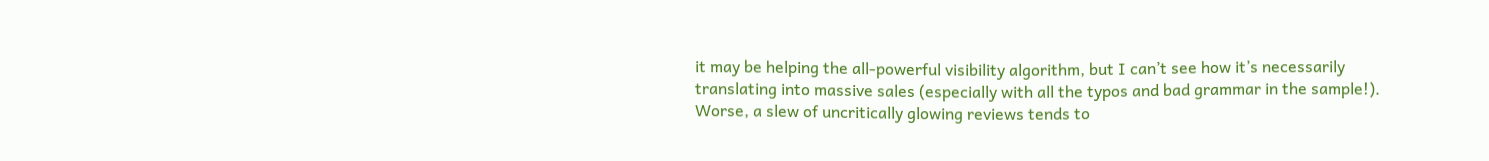it may be helping the all-powerful visibility algorithm, but I can’t see how it’s necessarily translating into massive sales (especially with all the typos and bad grammar in the sample!). Worse, a slew of uncritically glowing reviews tends to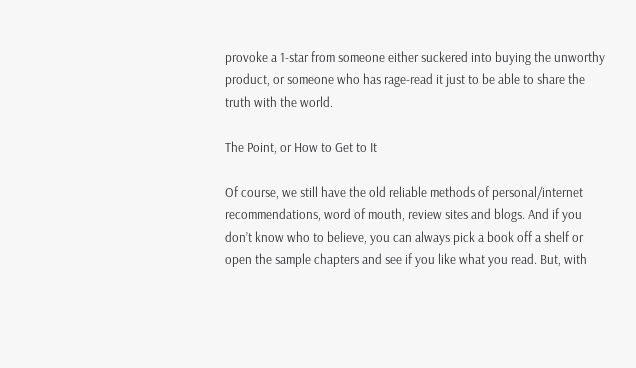provoke a 1-star from someone either suckered into buying the unworthy product, or someone who has rage-read it just to be able to share the truth with the world.

The Point, or How to Get to It

Of course, we still have the old reliable methods of personal/internet recommendations, word of mouth, review sites and blogs. And if you don’t know who to believe, you can always pick a book off a shelf or open the sample chapters and see if you like what you read. But, with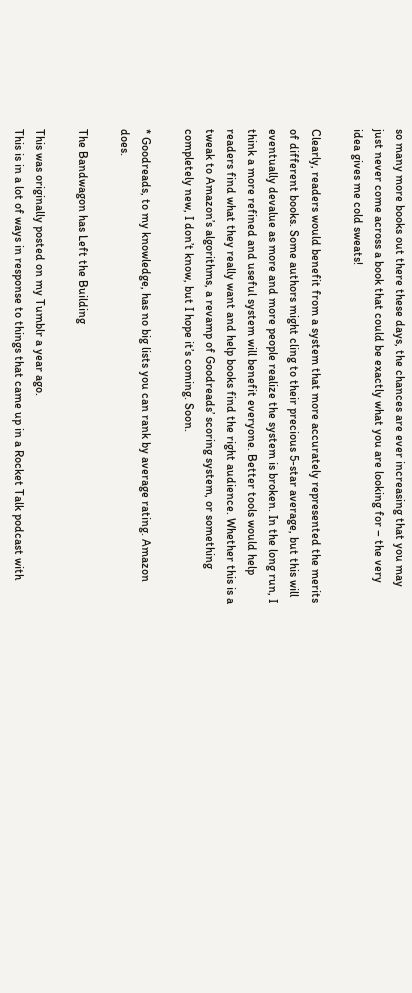so many more books out there these days, the chances are ever increasing that you may just never come across a book that could be exactly what you are looking for – the very idea gives me cold sweats!

Clearly, readers would benefit from a system that more accurately represented the merits of different books. Some authors might cling to their precious 5-star average, but this will eventually devalue as more and more people realize the system is broken. In the long run, I think a more refined and useful system will benefit everyone. Better tools would help readers find what they really want and help books find the right audience. Whether this is a tweak to Amazon’s algorithms, a revamp of Goodreads’ scoring system, or something completely new, I don’t know, but I hope it’s coming. Soon.

* Goodreads, to my knowledge, has no big lists you can rank by average rating. Amazon does.

The Bandwagon has Left the Building

This was originally posted on my Tumblr a year ago.
This is in a lot of ways in response to things that came up in a Rocket Talk podcast with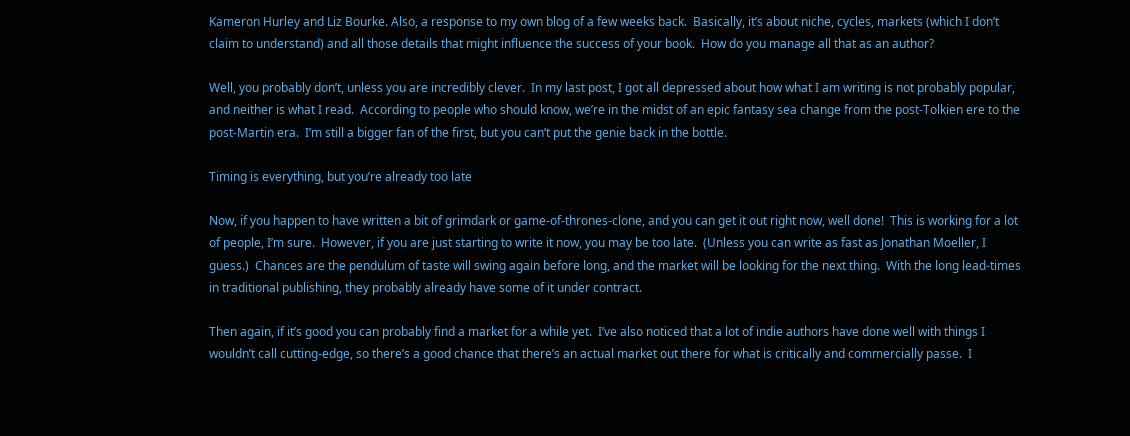Kameron Hurley and Liz Bourke. Also, a response to my own blog of a few weeks back.  Basically, it’s about niche, cycles, markets (which I don’t claim to understand) and all those details that might influence the success of your book.  How do you manage all that as an author?

Well, you probably don’t, unless you are incredibly clever.  In my last post, I got all depressed about how what I am writing is not probably popular, and neither is what I read.  According to people who should know, we’re in the midst of an epic fantasy sea change from the post-Tolkien ere to the post-Martin era.  I’m still a bigger fan of the first, but you can’t put the genie back in the bottle.

Timing is everything, but you’re already too late

Now, if you happen to have written a bit of grimdark or game-of-thrones-clone, and you can get it out right now, well done!  This is working for a lot of people, I’m sure.  However, if you are just starting to write it now, you may be too late.  (Unless you can write as fast as Jonathan Moeller, I guess.)  Chances are the pendulum of taste will swing again before long, and the market will be looking for the next thing.  With the long lead-times in traditional publishing, they probably already have some of it under contract.

Then again, if it’s good you can probably find a market for a while yet.  I’ve also noticed that a lot of indie authors have done well with things I wouldn’t call cutting-edge, so there’s a good chance that there’s an actual market out there for what is critically and commercially passe.  I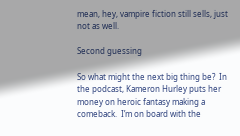mean, hey, vampire fiction still sells, just not as well.

Second guessing

So what might the next big thing be?  In the podcast, Kameron Hurley puts her money on heroic fantasy making a comeback.  I’m on board with the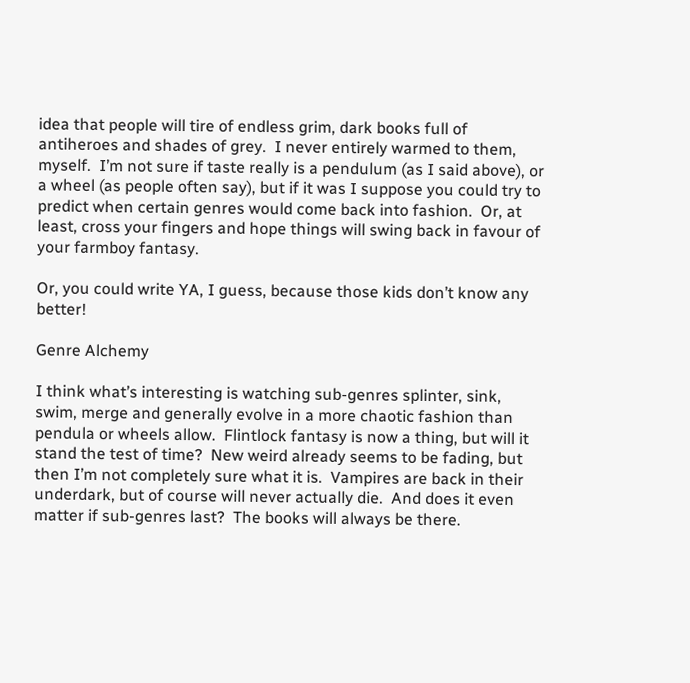idea that people will tire of endless grim, dark books full of antiheroes and shades of grey.  I never entirely warmed to them, myself.  I’m not sure if taste really is a pendulum (as I said above), or a wheel (as people often say), but if it was I suppose you could try to predict when certain genres would come back into fashion.  Or, at least, cross your fingers and hope things will swing back in favour of your farmboy fantasy.

Or, you could write YA, I guess, because those kids don’t know any better!

Genre Alchemy

I think what’s interesting is watching sub-genres splinter, sink, swim, merge and generally evolve in a more chaotic fashion than pendula or wheels allow.  Flintlock fantasy is now a thing, but will it stand the test of time?  New weird already seems to be fading, but then I’m not completely sure what it is.  Vampires are back in their underdark, but of course will never actually die.  And does it even matter if sub-genres last?  The books will always be there.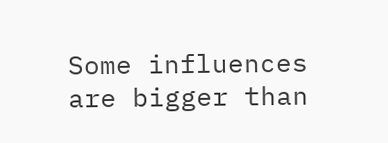Some influences are bigger than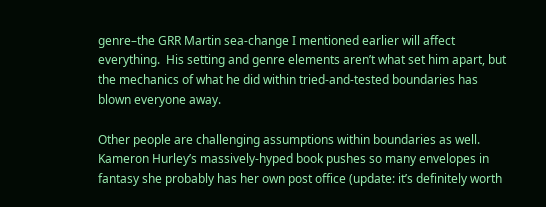genre–the GRR Martin sea-change I mentioned earlier will affect everything.  His setting and genre elements aren’t what set him apart, but the mechanics of what he did within tried-and-tested boundaries has blown everyone away.

Other people are challenging assumptions within boundaries as well.  Kameron Hurley’s massively-hyped book pushes so many envelopes in fantasy she probably has her own post office (update: it’s definitely worth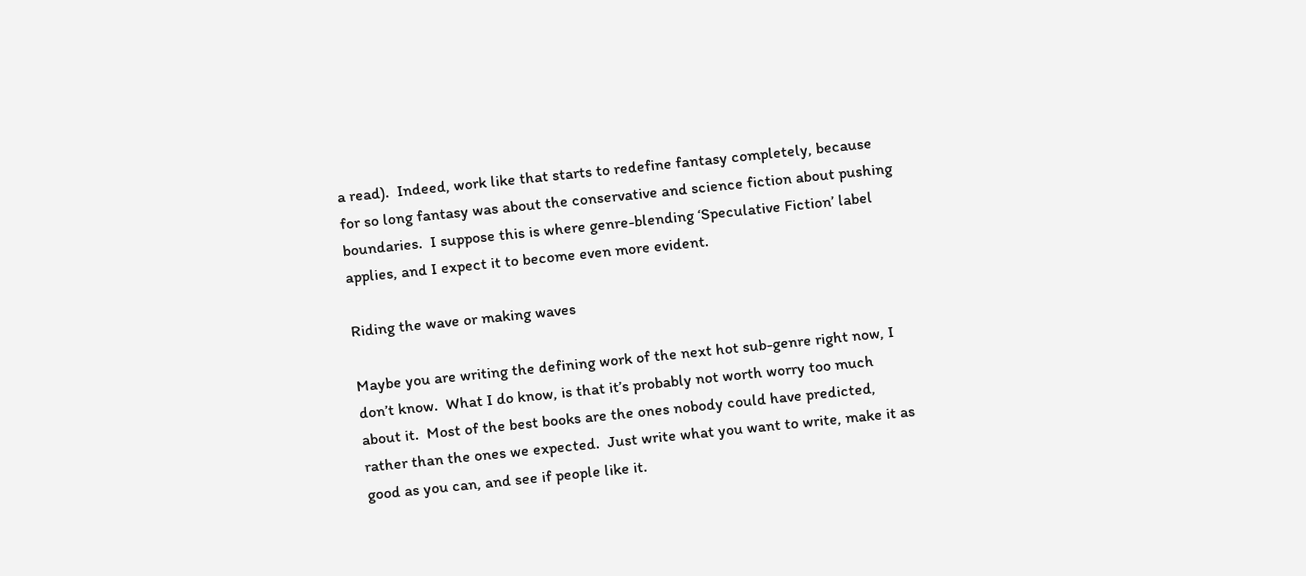a read).  Indeed, work like that starts to redefine fantasy completely, because for so long fantasy was about the conservative and science fiction about pushing boundaries.  I suppose this is where genre-blending ‘Speculative Fiction’ label applies, and I expect it to become even more evident.

Riding the wave or making waves

Maybe you are writing the defining work of the next hot sub-genre right now, I don’t know.  What I do know, is that it’s probably not worth worry too much about it.  Most of the best books are the ones nobody could have predicted, rather than the ones we expected.  Just write what you want to write, make it as good as you can, and see if people like it.